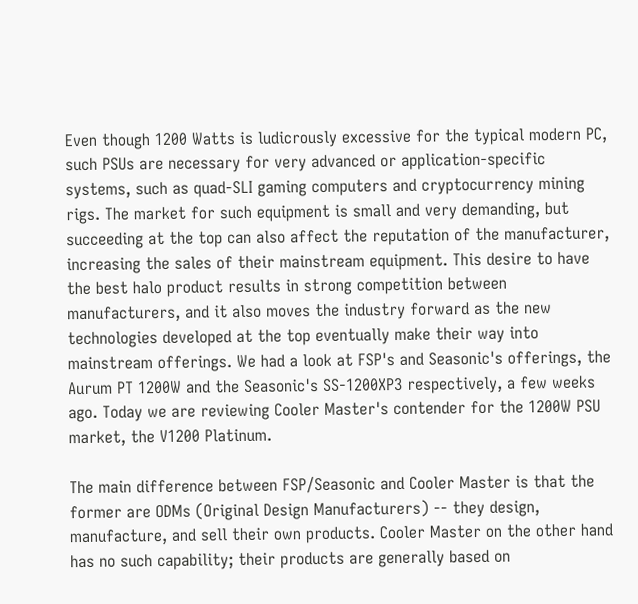Even though 1200 Watts is ludicrously excessive for the typical modern PC, such PSUs are necessary for very advanced or application-specific systems, such as quad-SLI gaming computers and cryptocurrency mining rigs. The market for such equipment is small and very demanding, but succeeding at the top can also affect the reputation of the manufacturer, increasing the sales of their mainstream equipment. This desire to have the best halo product results in strong competition between manufacturers, and it also moves the industry forward as the new technologies developed at the top eventually make their way into mainstream offerings. We had a look at FSP's and Seasonic's offerings, the Aurum PT 1200W and the Seasonic's SS-1200XP3 respectively, a few weeks ago. Today we are reviewing Cooler Master's contender for the 1200W PSU market, the V1200 Platinum.

The main difference between FSP/Seasonic and Cooler Master is that the former are ODMs (Original Design Manufacturers) -- they design, manufacture, and sell their own products. Cooler Master on the other hand has no such capability; their products are generally based on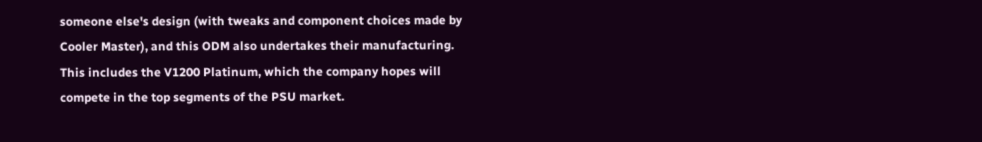someone else's design (with tweaks and component choices made by Cooler Master), and this ODM also undertakes their manufacturing. This includes the V1200 Platinum, which the company hopes will compete in the top segments of the PSU market.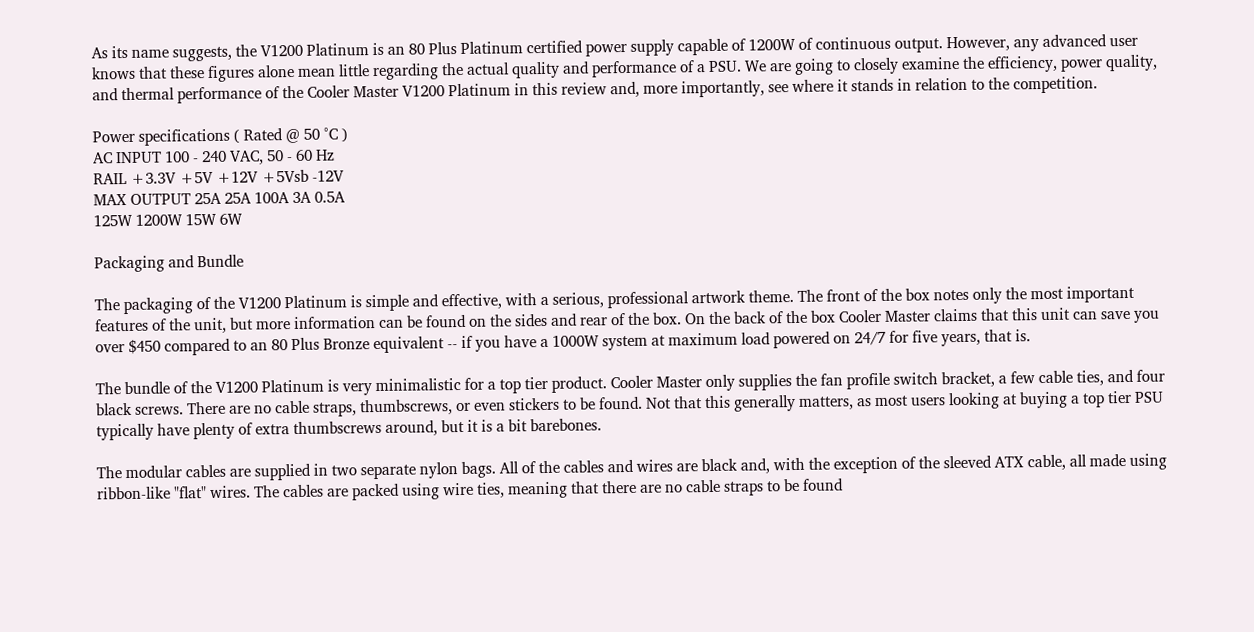As its name suggests, the V1200 Platinum is an 80 Plus Platinum certified power supply capable of 1200W of continuous output. However, any advanced user knows that these figures alone mean little regarding the actual quality and performance of a PSU. We are going to closely examine the efficiency, power quality, and thermal performance of the Cooler Master V1200 Platinum in this review and, more importantly, see where it stands in relation to the competition.

Power specifications ( Rated @ 50 °C )
AC INPUT 100 - 240 VAC, 50 - 60 Hz
RAIL +3.3V +5V +12V +5Vsb -12V
MAX OUTPUT 25A 25A 100A 3A 0.5A
125W 1200W 15W 6W

Packaging and Bundle

The packaging of the V1200 Platinum is simple and effective, with a serious, professional artwork theme. The front of the box notes only the most important features of the unit, but more information can be found on the sides and rear of the box. On the back of the box Cooler Master claims that this unit can save you over $450 compared to an 80 Plus Bronze equivalent -- if you have a 1000W system at maximum load powered on 24/7 for five years, that is.

The bundle of the V1200 Platinum is very minimalistic for a top tier product. Cooler Master only supplies the fan profile switch bracket, a few cable ties, and four black screws. There are no cable straps, thumbscrews, or even stickers to be found. Not that this generally matters, as most users looking at buying a top tier PSU typically have plenty of extra thumbscrews around, but it is a bit barebones.

The modular cables are supplied in two separate nylon bags. All of the cables and wires are black and, with the exception of the sleeved ATX cable, all made using ribbon-like "flat" wires. The cables are packed using wire ties, meaning that there are no cable straps to be found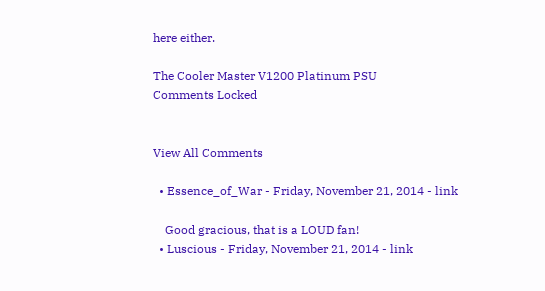here either.

The Cooler Master V1200 Platinum PSU
Comments Locked


View All Comments

  • Essence_of_War - Friday, November 21, 2014 - link

    Good gracious, that is a LOUD fan!
  • Luscious - Friday, November 21, 2014 - link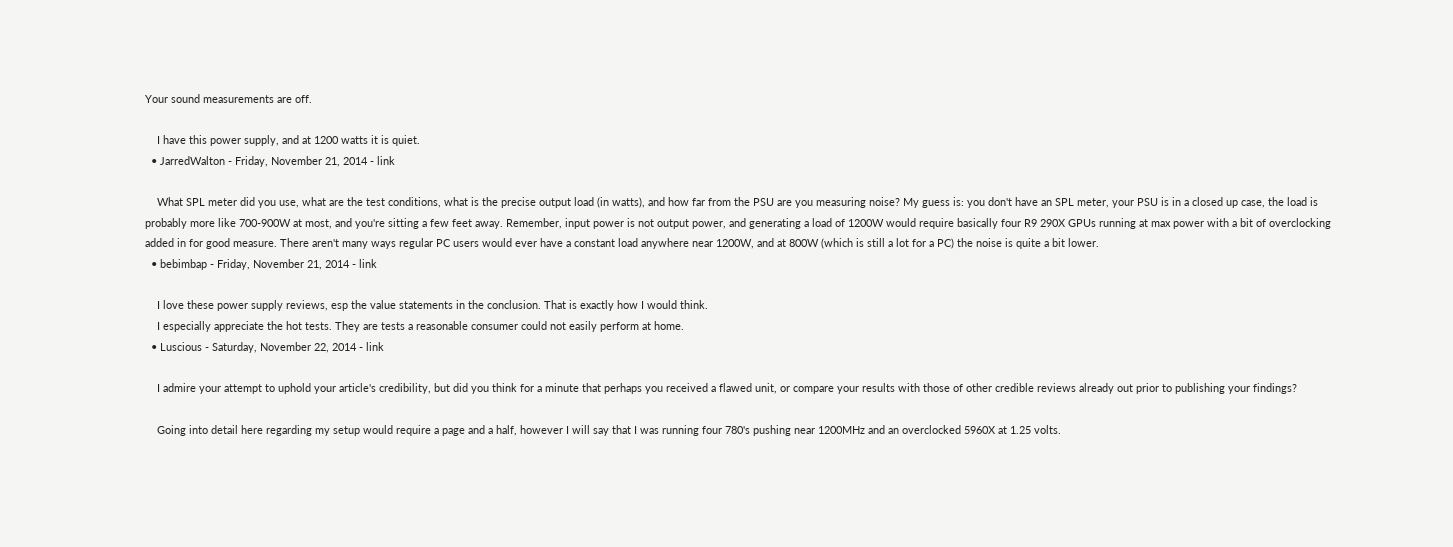Your sound measurements are off.

    I have this power supply, and at 1200 watts it is quiet.
  • JarredWalton - Friday, November 21, 2014 - link

    What SPL meter did you use, what are the test conditions, what is the precise output load (in watts), and how far from the PSU are you measuring noise? My guess is: you don't have an SPL meter, your PSU is in a closed up case, the load is probably more like 700-900W at most, and you're sitting a few feet away. Remember, input power is not output power, and generating a load of 1200W would require basically four R9 290X GPUs running at max power with a bit of overclocking added in for good measure. There aren't many ways regular PC users would ever have a constant load anywhere near 1200W, and at 800W (which is still a lot for a PC) the noise is quite a bit lower.
  • bebimbap - Friday, November 21, 2014 - link

    I love these power supply reviews, esp the value statements in the conclusion. That is exactly how I would think.
    I especially appreciate the hot tests. They are tests a reasonable consumer could not easily perform at home.
  • Luscious - Saturday, November 22, 2014 - link

    I admire your attempt to uphold your article's credibility, but did you think for a minute that perhaps you received a flawed unit, or compare your results with those of other credible reviews already out prior to publishing your findings?

    Going into detail here regarding my setup would require a page and a half, however I will say that I was running four 780's pushing near 1200MHz and an overclocked 5960X at 1.25 volts.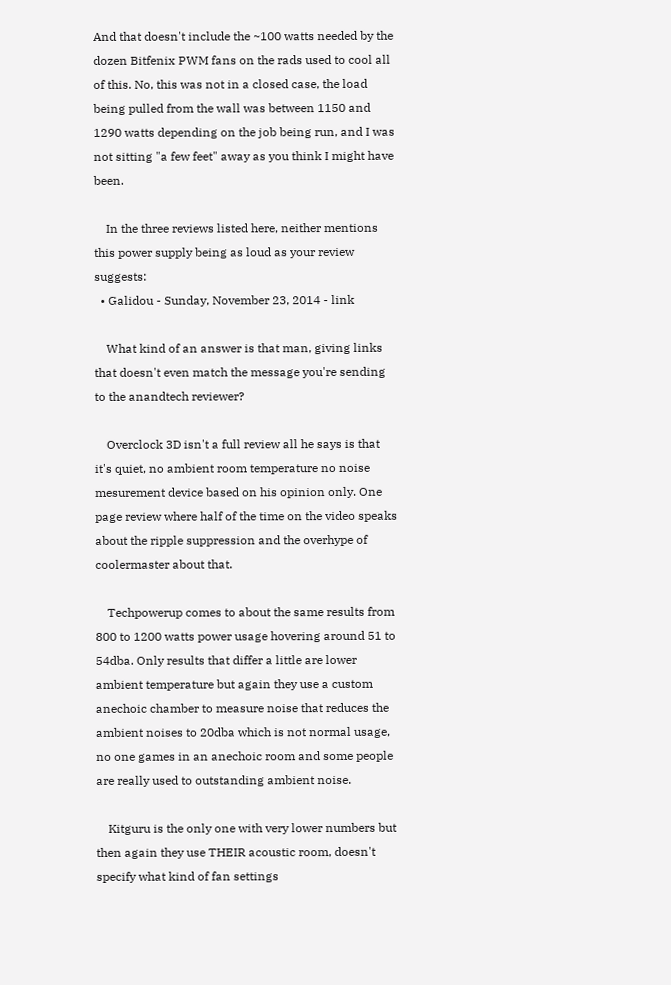And that doesn't include the ~100 watts needed by the dozen Bitfenix PWM fans on the rads used to cool all of this. No, this was not in a closed case, the load being pulled from the wall was between 1150 and 1290 watts depending on the job being run, and I was not sitting "a few feet" away as you think I might have been.

    In the three reviews listed here, neither mentions this power supply being as loud as your review suggests:
  • Galidou - Sunday, November 23, 2014 - link

    What kind of an answer is that man, giving links that doesn't even match the message you're sending to the anandtech reviewer?

    Overclock 3D isn't a full review all he says is that it's quiet, no ambient room temperature no noise mesurement device based on his opinion only. One page review where half of the time on the video speaks about the ripple suppression and the overhype of coolermaster about that.

    Techpowerup comes to about the same results from 800 to 1200 watts power usage hovering around 51 to 54dba. Only results that differ a little are lower ambient temperature but again they use a custom anechoic chamber to measure noise that reduces the ambient noises to 20dba which is not normal usage, no one games in an anechoic room and some people are really used to outstanding ambient noise.

    Kitguru is the only one with very lower numbers but then again they use THEIR acoustic room, doesn't specify what kind of fan settings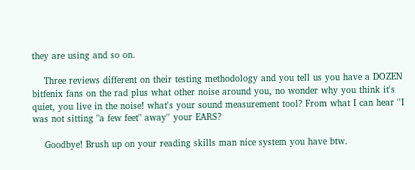they are using and so on.

    Three reviews different on their testing methodology and you tell us you have a DOZEN bitfenix fans on the rad plus what other noise around you, no wonder why you think it's quiet, you live in the noise! what's your sound measurement tool? From what I can hear ''I was not sitting "a few feet" away'' your EARS?

    Goodbye! Brush up on your reading skills man nice system you have btw.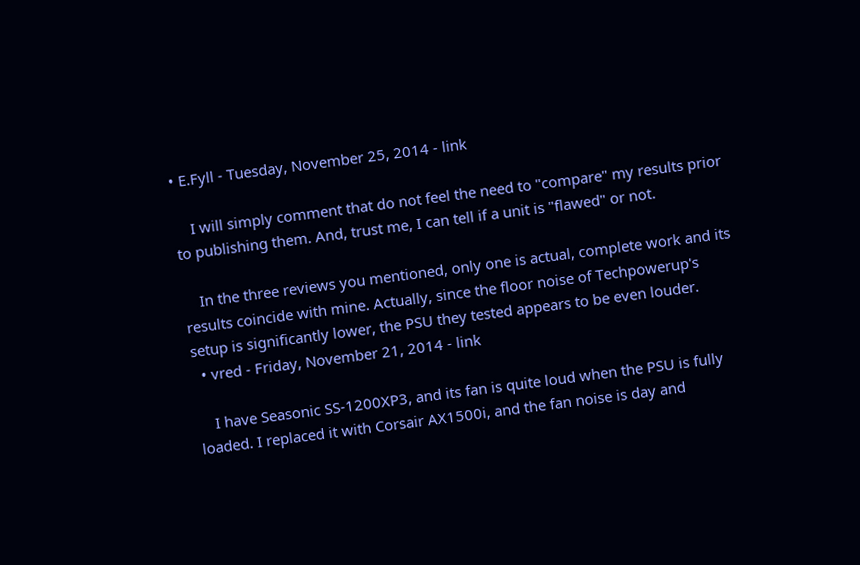• E.Fyll - Tuesday, November 25, 2014 - link

    I will simply comment that do not feel the need to "compare" my results prior to publishing them. And, trust me, I can tell if a unit is "flawed" or not.

    In the three reviews you mentioned, only one is actual, complete work and its results coincide with mine. Actually, since the floor noise of Techpowerup's setup is significantly lower, the PSU they tested appears to be even louder.
  • vred - Friday, November 21, 2014 - link

    I have Seasonic SS-1200XP3, and its fan is quite loud when the PSU is fully loaded. I replaced it with Corsair AX1500i, and the fan noise is day and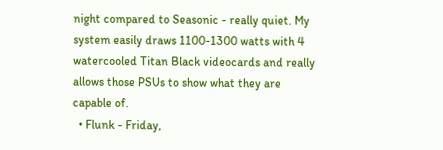night compared to Seasonic - really quiet. My system easily draws 1100-1300 watts with 4 watercooled Titan Black videocards and really allows those PSUs to show what they are capable of.
  • Flunk - Friday,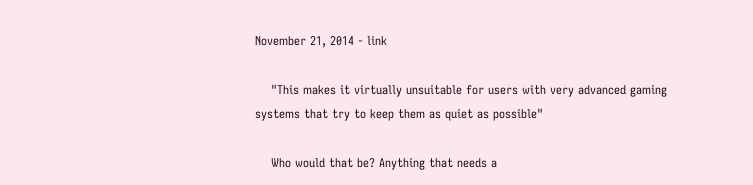November 21, 2014 - link

    "This makes it virtually unsuitable for users with very advanced gaming systems that try to keep them as quiet as possible"

    Who would that be? Anything that needs a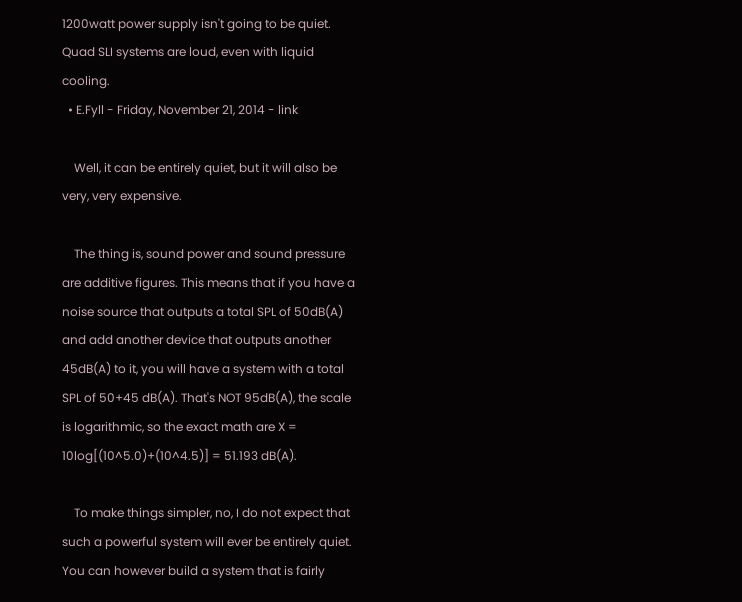1200watt power supply isn't going to be quiet. Quad SLI systems are loud, even with liquid cooling.
  • E.Fyll - Friday, November 21, 2014 - link

    Well, it can be entirely quiet, but it will also be very, very expensive.

    The thing is, sound power and sound pressure are additive figures. This means that if you have a noise source that outputs a total SPL of 50dB(A) and add another device that outputs another 45dB(A) to it, you will have a system with a total SPL of 50+45 dB(A). That's NOT 95dB(A), the scale is logarithmic, so the exact math are X = 10log[(10^5.0)+(10^4.5)] = 51.193 dB(A).

    To make things simpler, no, I do not expect that such a powerful system will ever be entirely quiet. You can however build a system that is fairly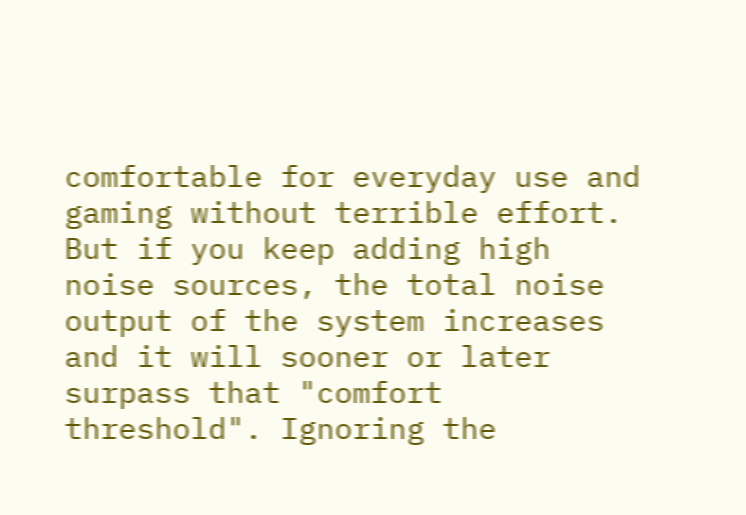comfortable for everyday use and gaming without terrible effort. But if you keep adding high noise sources, the total noise output of the system increases and it will sooner or later surpass that "comfort threshold". Ignoring the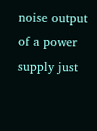noise output of a power supply just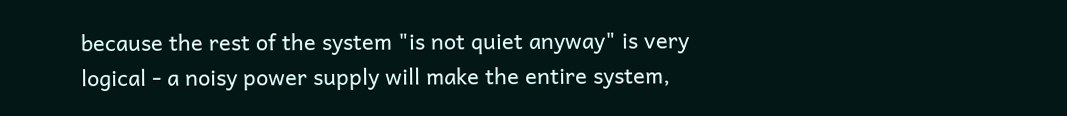because the rest of the system "is not quiet anyway" is very logical - a noisy power supply will make the entire system,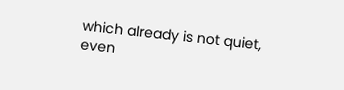which already is not quiet, even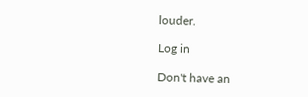louder.

Log in

Don't have an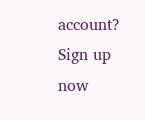account? Sign up now